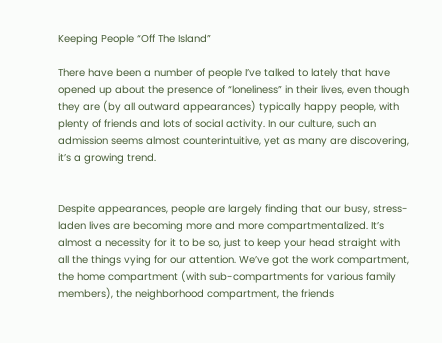Keeping People “Off The Island”

There have been a number of people I’ve talked to lately that have opened up about the presence of “loneliness” in their lives, even though they are (by all outward appearances) typically happy people, with plenty of friends and lots of social activity. In our culture, such an admission seems almost counterintuitive, yet as many are discovering, it’s a growing trend.


Despite appearances, people are largely finding that our busy, stress-laden lives are becoming more and more compartmentalized. It’s almost a necessity for it to be so, just to keep your head straight with all the things vying for our attention. We’ve got the work compartment, the home compartment (with sub-compartments for various family members), the neighborhood compartment, the friends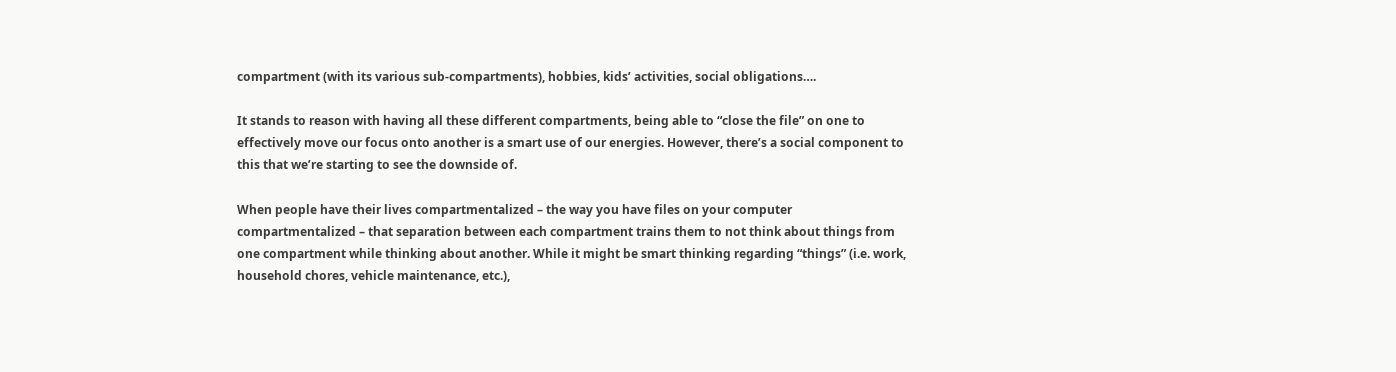compartment (with its various sub-compartments), hobbies, kids’ activities, social obligations….

It stands to reason with having all these different compartments, being able to “close the file” on one to effectively move our focus onto another is a smart use of our energies. However, there’s a social component to this that we’re starting to see the downside of.

When people have their lives compartmentalized – the way you have files on your computer compartmentalized – that separation between each compartment trains them to not think about things from one compartment while thinking about another. While it might be smart thinking regarding “things” (i.e. work, household chores, vehicle maintenance, etc.),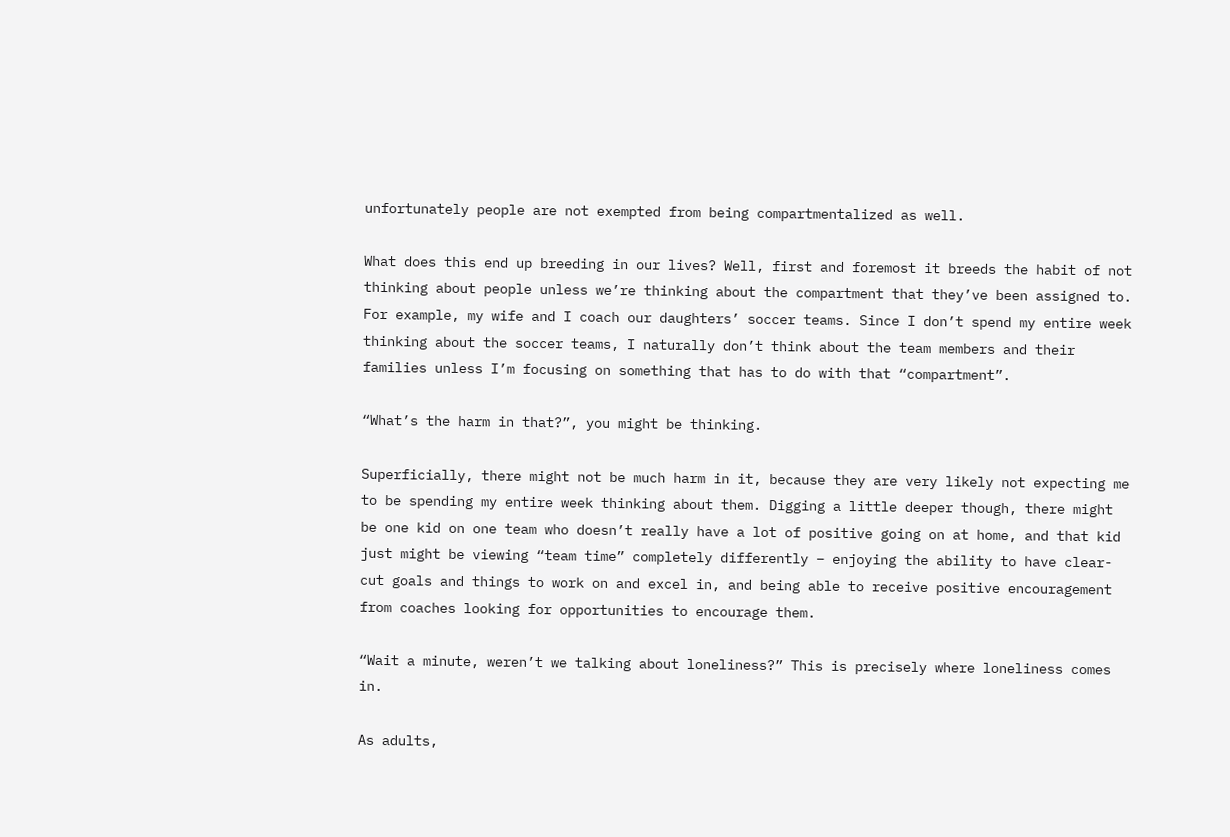unfortunately people are not exempted from being compartmentalized as well.

What does this end up breeding in our lives? Well, first and foremost it breeds the habit of not thinking about people unless we’re thinking about the compartment that they’ve been assigned to. For example, my wife and I coach our daughters’ soccer teams. Since I don’t spend my entire week thinking about the soccer teams, I naturally don’t think about the team members and their families unless I’m focusing on something that has to do with that “compartment”.

“What’s the harm in that?”, you might be thinking.

Superficially, there might not be much harm in it, because they are very likely not expecting me to be spending my entire week thinking about them. Digging a little deeper though, there might be one kid on one team who doesn’t really have a lot of positive going on at home, and that kid just might be viewing “team time” completely differently – enjoying the ability to have clear-cut goals and things to work on and excel in, and being able to receive positive encouragement from coaches looking for opportunities to encourage them.

“Wait a minute, weren’t we talking about loneliness?” This is precisely where loneliness comes in.

As adults,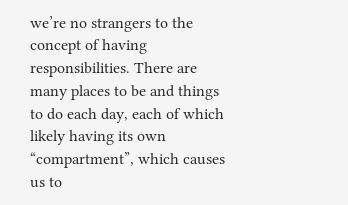we’re no strangers to the concept of having responsibilities. There are many places to be and things to do each day, each of which likely having its own “compartment”, which causes us to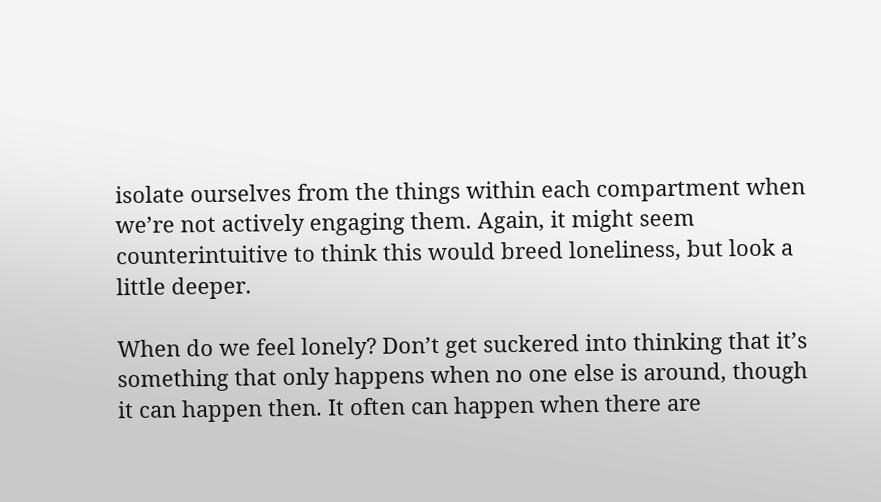isolate ourselves from the things within each compartment when we’re not actively engaging them. Again, it might seem counterintuitive to think this would breed loneliness, but look a little deeper.

When do we feel lonely? Don’t get suckered into thinking that it’s something that only happens when no one else is around, though it can happen then. It often can happen when there are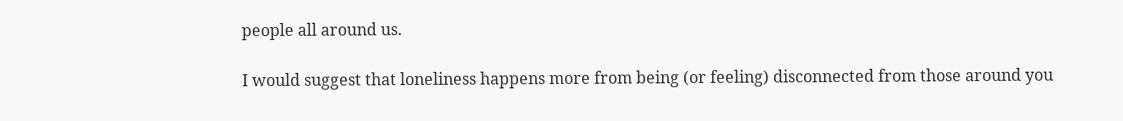people all around us.

I would suggest that loneliness happens more from being (or feeling) disconnected from those around you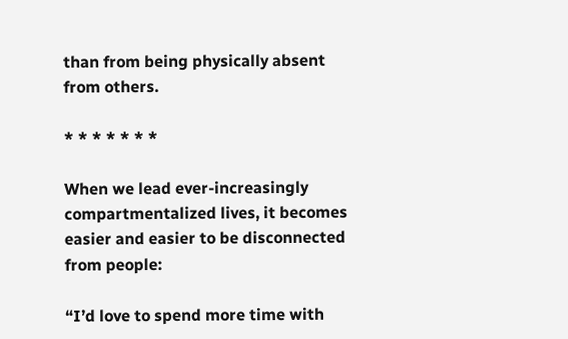than from being physically absent from others.

* * * * * * *

When we lead ever-increasingly compartmentalized lives, it becomes easier and easier to be disconnected from people:

“I’d love to spend more time with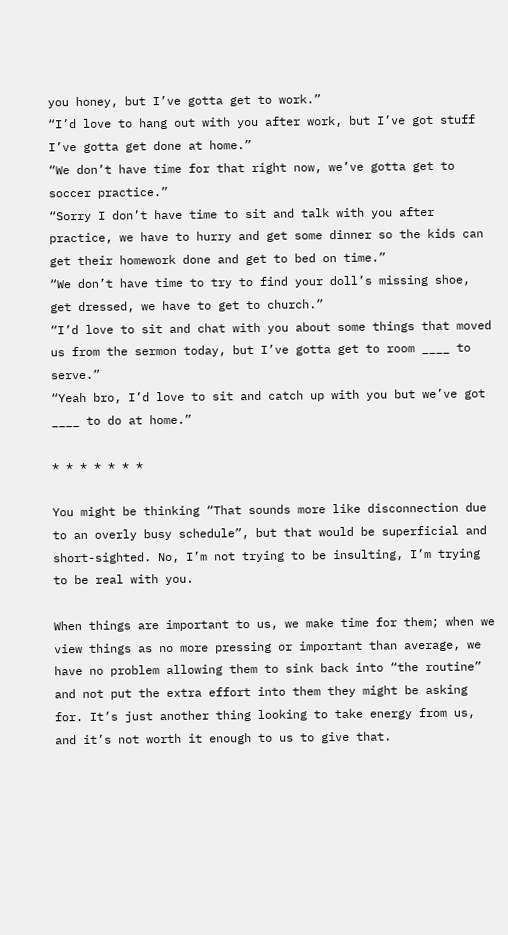you honey, but I’ve gotta get to work.”
“I’d love to hang out with you after work, but I’ve got stuff I’ve gotta get done at home.”
“We don’t have time for that right now, we’ve gotta get to soccer practice.”
“Sorry I don’t have time to sit and talk with you after practice, we have to hurry and get some dinner so the kids can get their homework done and get to bed on time.”
“We don’t have time to try to find your doll’s missing shoe, get dressed, we have to get to church.”
“I’d love to sit and chat with you about some things that moved us from the sermon today, but I’ve gotta get to room ____ to serve.”
“Yeah bro, I’d love to sit and catch up with you but we’ve got ____ to do at home.”

* * * * * * *

You might be thinking “That sounds more like disconnection due to an overly busy schedule”, but that would be superficial and short-sighted. No, I’m not trying to be insulting, I’m trying to be real with you.

When things are important to us, we make time for them; when we view things as no more pressing or important than average, we have no problem allowing them to sink back into “the routine” and not put the extra effort into them they might be asking for. It’s just another thing looking to take energy from us, and it’s not worth it enough to us to give that.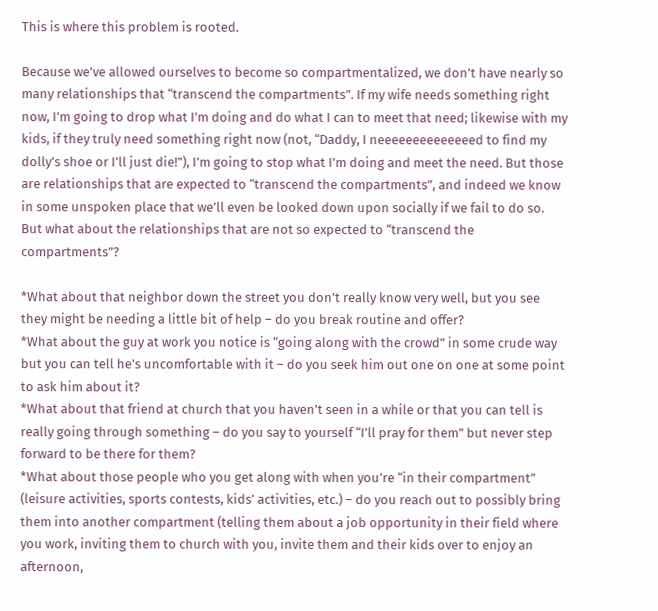This is where this problem is rooted.

Because we’ve allowed ourselves to become so compartmentalized, we don’t have nearly so many relationships that “transcend the compartments”. If my wife needs something right now, I’m going to drop what I’m doing and do what I can to meet that need; likewise with my kids, if they truly need something right now (not, “Daddy, I neeeeeeeeeeeeeed to find my dolly’s shoe or I’ll just die!”), I’m going to stop what I’m doing and meet the need. But those are relationships that are expected to “transcend the compartments”, and indeed we know in some unspoken place that we’ll even be looked down upon socially if we fail to do so. But what about the relationships that are not so expected to “transcend the compartments”?

*What about that neighbor down the street you don’t really know very well, but you see they might be needing a little bit of help – do you break routine and offer?
*What about the guy at work you notice is “going along with the crowd” in some crude way but you can tell he’s uncomfortable with it – do you seek him out one on one at some point to ask him about it?
*What about that friend at church that you haven’t seen in a while or that you can tell is really going through something – do you say to yourself “I’ll pray for them” but never step forward to be there for them?
*What about those people who you get along with when you’re “in their compartment” (leisure activities, sports contests, kids’ activities, etc.) – do you reach out to possibly bring them into another compartment (telling them about a job opportunity in their field where you work, inviting them to church with you, invite them and their kids over to enjoy an afternoon,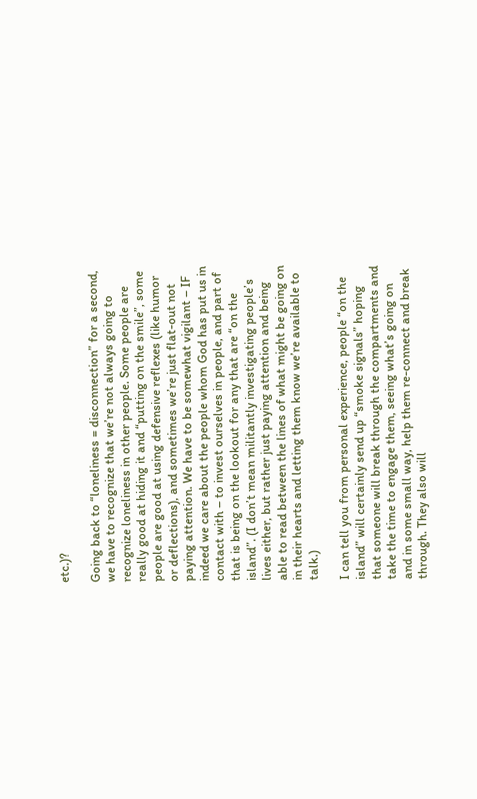etc.)?

Going back to “loneliness = disconnection” for a second, we have to recognize that we’re not always going to recognize loneliness in other people. Some people are really good at hiding it and “putting on the smile”, some people are good at using defensive reflexes (like humor or deflections), and sometimes we’re just flat-out not paying attention. We have to be somewhat vigilant – IF indeed we care about the people whom God has put us in contact with – to invest ourselves in people, and part of that is being on the lookout for any that are “on the island”. (I don’t mean militantly investigating people’s lives either, but rather just paying attention and being able to read between the lines of what might be going on in their hearts and letting them know we’re available to talk.)

I can tell you from personal experience, people “on the island” will certainly send up “smoke signals” hoping that someone will break through the compartments and take the time to engage them, seeing what’s going on and in some small way, help them re-connect and break through. They also will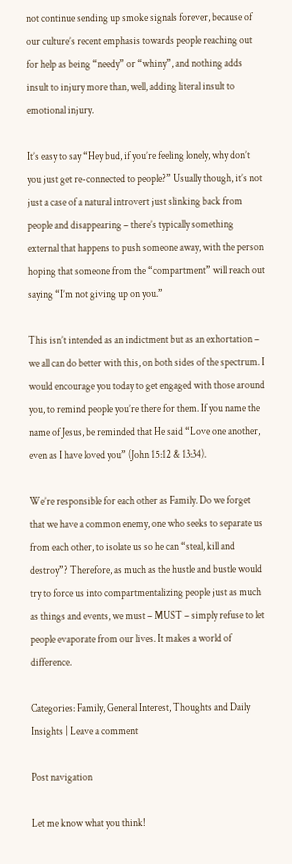not continue sending up smoke signals forever, because of our culture’s recent emphasis towards people reaching out for help as being “needy” or “whiny”, and nothing adds insult to injury more than, well, adding literal insult to emotional injury.

It’s easy to say “Hey bud, if you’re feeling lonely, why don’t you just get re-connected to people?” Usually though, it’s not just a case of a natural introvert just slinking back from people and disappearing – there’s typically something external that happens to push someone away, with the person hoping that someone from the “compartment” will reach out saying “I’m not giving up on you.”

This isn’t intended as an indictment but as an exhortation – we all can do better with this, on both sides of the spectrum. I would encourage you today to get engaged with those around you, to remind people you’re there for them. If you name the name of Jesus, be reminded that He said “Love one another, even as I have loved you” (John 15:12 & 13:34).

We’re responsible for each other as Family. Do we forget that we have a common enemy, one who seeks to separate us from each other, to isolate us so he can “steal, kill and destroy”? Therefore, as much as the hustle and bustle would try to force us into compartmentalizing people just as much as things and events, we must – MUST – simply refuse to let people evaporate from our lives. It makes a world of difference.

Categories: Family, General Interest, Thoughts and Daily Insights | Leave a comment

Post navigation

Let me know what you think!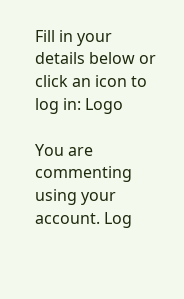Fill in your details below or click an icon to log in: Logo

You are commenting using your account. Log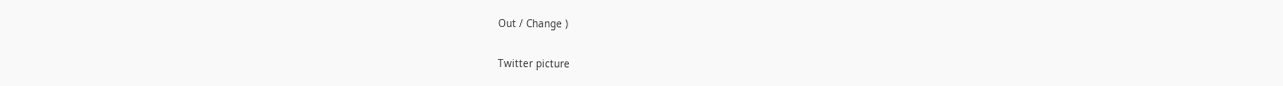Out / Change )

Twitter picture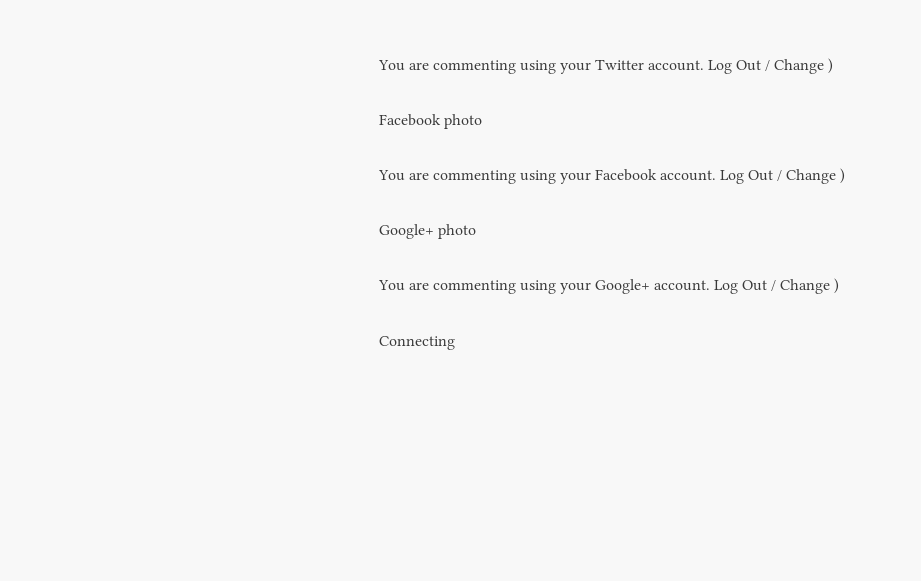You are commenting using your Twitter account. Log Out / Change )

Facebook photo

You are commenting using your Facebook account. Log Out / Change )

Google+ photo

You are commenting using your Google+ account. Log Out / Change )

Connecting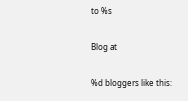to %s

Blog at

%d bloggers like this: